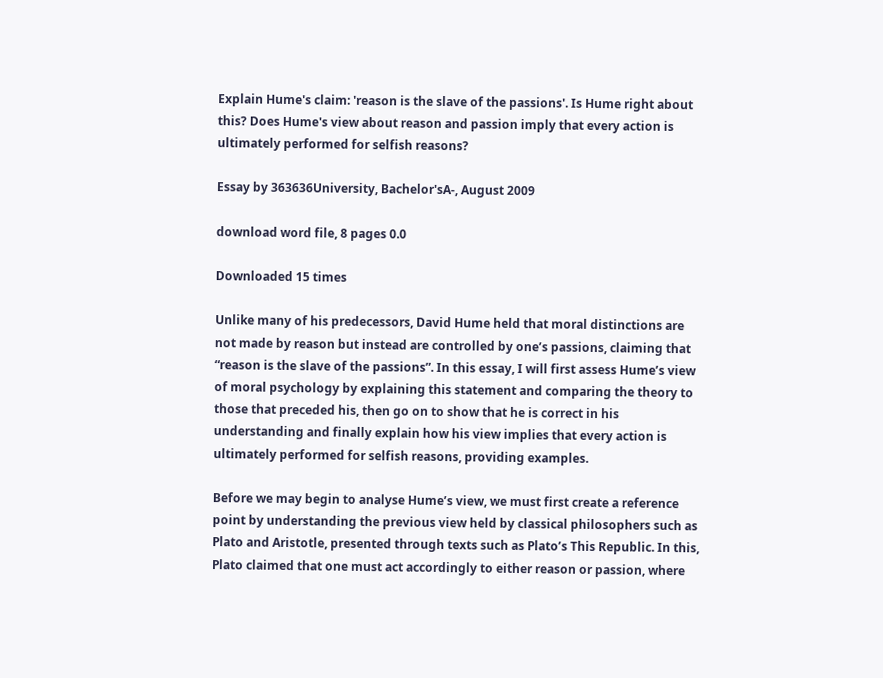Explain Hume's claim: 'reason is the slave of the passions'. Is Hume right about this? Does Hume's view about reason and passion imply that every action is ultimately performed for selfish reasons?

Essay by 363636University, Bachelor'sA-, August 2009

download word file, 8 pages 0.0

Downloaded 15 times

Unlike many of his predecessors, David Hume held that moral distinctions are not made by reason but instead are controlled by one’s passions, claiming that “reason is the slave of the passions”. In this essay, I will first assess Hume’s view of moral psychology by explaining this statement and comparing the theory to those that preceded his, then go on to show that he is correct in his understanding and finally explain how his view implies that every action is ultimately performed for selfish reasons, providing examples.

Before we may begin to analyse Hume’s view, we must first create a reference point by understanding the previous view held by classical philosophers such as Plato and Aristotle, presented through texts such as Plato’s This Republic. In this, Plato claimed that one must act accordingly to either reason or passion, where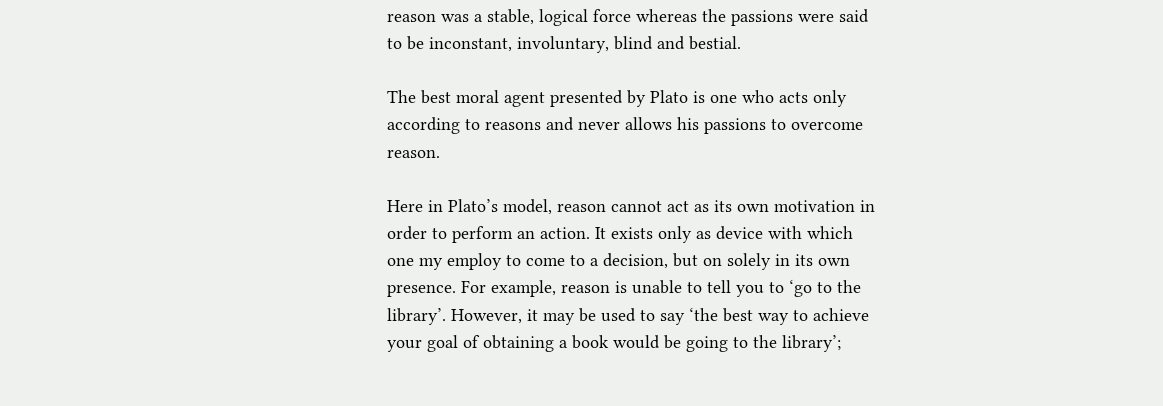reason was a stable, logical force whereas the passions were said to be inconstant, involuntary, blind and bestial.

The best moral agent presented by Plato is one who acts only according to reasons and never allows his passions to overcome reason.

Here in Plato’s model, reason cannot act as its own motivation in order to perform an action. It exists only as device with which one my employ to come to a decision, but on solely in its own presence. For example, reason is unable to tell you to ‘go to the library’. However, it may be used to say ‘the best way to achieve your goal of obtaining a book would be going to the library’;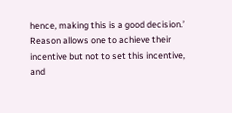hence, making this is a good decision.’ Reason allows one to achieve their incentive but not to set this incentive, and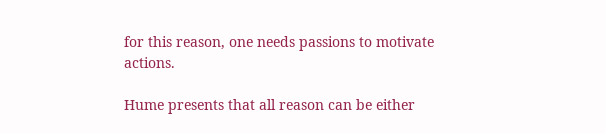for this reason, one needs passions to motivate actions.

Hume presents that all reason can be either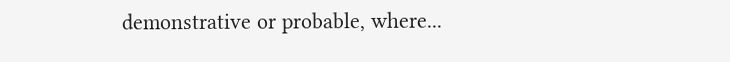demonstrative or probable, where...